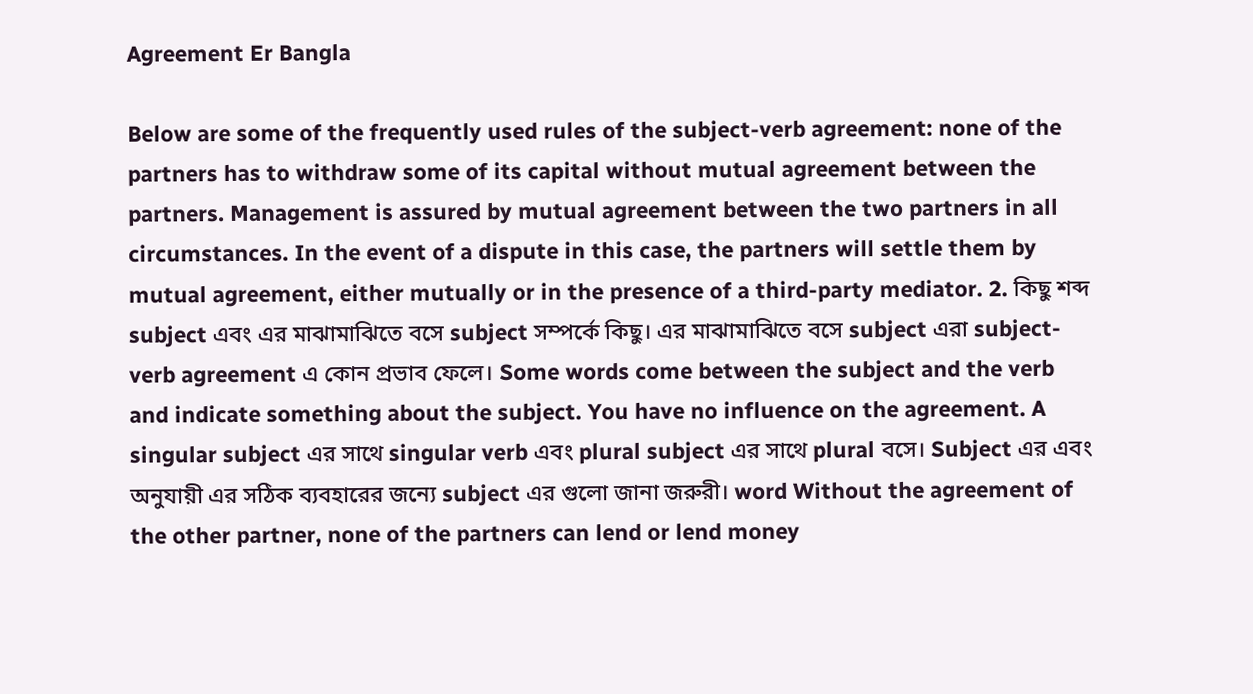Agreement Er Bangla

Below are some of the frequently used rules of the subject-verb agreement: none of the partners has to withdraw some of its capital without mutual agreement between the partners. Management is assured by mutual agreement between the two partners in all circumstances. In the event of a dispute in this case, the partners will settle them by mutual agreement, either mutually or in the presence of a third-party mediator. 2. কিছু শব্দ subject এবং এর মাঝামাঝিতে বসে subject সম্পর্কে কিছু। এর মাঝামাঝিতে বসে subject এরা subject-verb agreement এ কোন প্রভাব ফেলে। Some words come between the subject and the verb and indicate something about the subject. You have no influence on the agreement. A singular subject এর সাথে singular verb এবং plural subject এর সাথে plural বসে। Subject এর এবং অনুযায়ী এর সঠিক ব্যবহারের জন্যে subject এর গুলো জানা জরুরী। word Without the agreement of the other partner, none of the partners can lend or lend money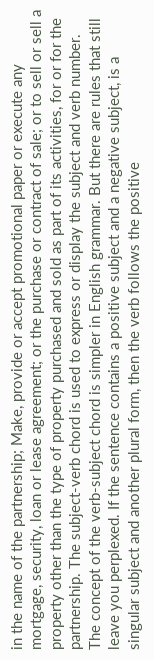in the name of the partnership; Make, provide or accept promotional paper or execute any mortgage, security, loan or lease agreement; or the purchase or contract of sale; or to sell or sell a property other than the type of property purchased and sold as part of its activities, for or for the partnership. The subject-verb chord is used to express or display the subject and verb number. The concept of the verb-subject chord is simpler in English grammar. But there are rules that still leave you perplexed. If the sentence contains a positive subject and a negative subject, is a singular subject and another plural form, then the verb follows the positive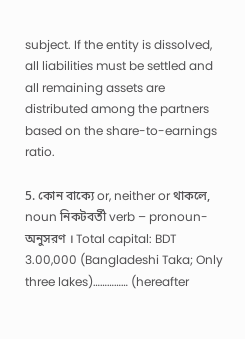subject. If the entity is dissolved, all liabilities must be settled and all remaining assets are distributed among the partners based on the share-to-earnings ratio.

5. কোন বাক্যে or, neither or থাকলে, noun নিকটবর্তী verb – pronoun-অনুসরণ । Total capital: BDT 3.00,000 (Bangladeshi Taka; Only three lakes)…………… (hereafter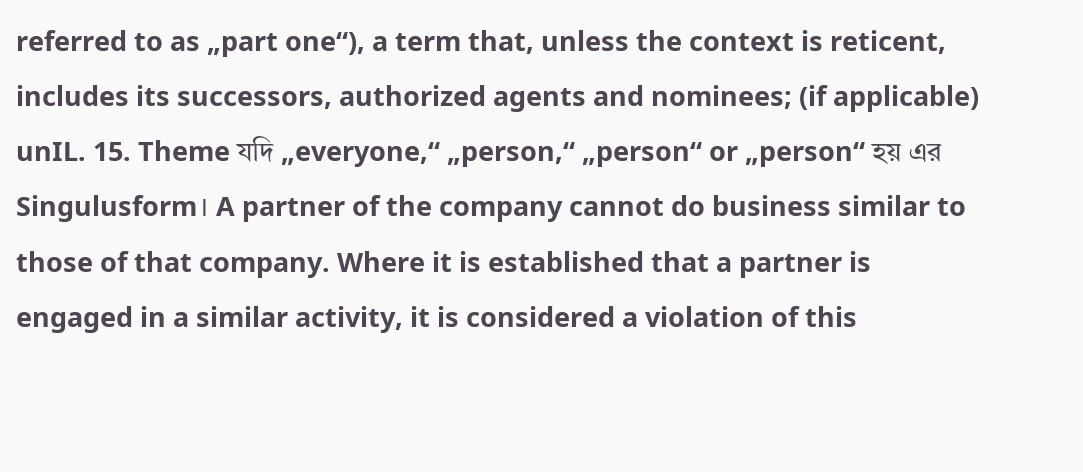referred to as „part one“), a term that, unless the context is reticent, includes its successors, authorized agents and nominees; (if applicable) unIL. 15. Theme যদি „everyone,“ „person,“ „person“ or „person“ হয় এর Singulusform। A partner of the company cannot do business similar to those of that company. Where it is established that a partner is engaged in a similar activity, it is considered a violation of this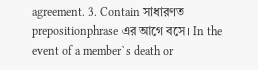agreement. 3. Contain সাধারণত prepositionphrase এর আগে বসে। In the event of a member`s death or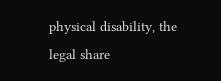physical disability, the legal share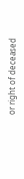or right of deceased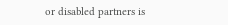or disabled partners is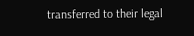transferred to their legal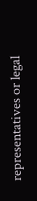representatives or legal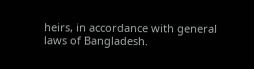heirs, in accordance with general laws of Bangladesh.